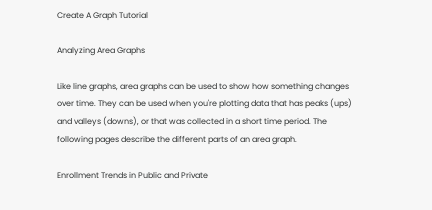Create A Graph Tutorial

Analyzing Area Graphs

Like line graphs, area graphs can be used to show how something changes over time. They can be used when you're plotting data that has peaks (ups) and valleys (downs), or that was collected in a short time period. The following pages describe the different parts of an area graph.

Enrollment Trends in Public and Private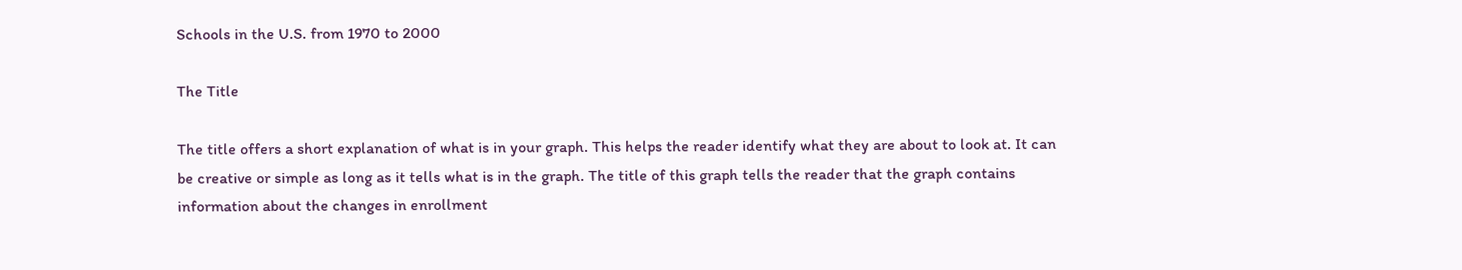Schools in the U.S. from 1970 to 2000

The Title

The title offers a short explanation of what is in your graph. This helps the reader identify what they are about to look at. It can be creative or simple as long as it tells what is in the graph. The title of this graph tells the reader that the graph contains information about the changes in enrollment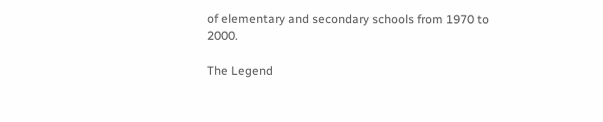of elementary and secondary schools from 1970 to 2000.

The Legend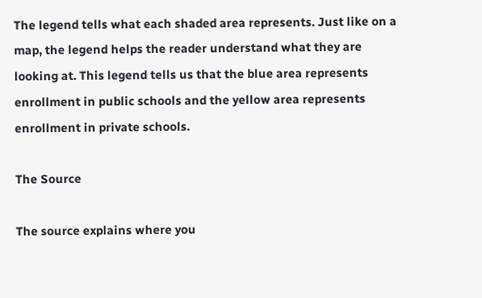The legend tells what each shaded area represents. Just like on a map, the legend helps the reader understand what they are looking at. This legend tells us that the blue area represents enrollment in public schools and the yellow area represents enrollment in private schools.

The Source

The source explains where you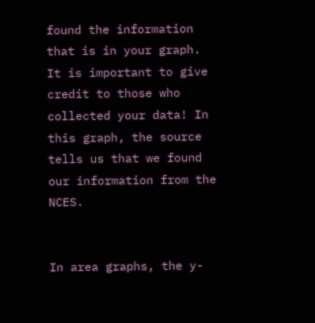found the information that is in your graph. It is important to give credit to those who collected your data! In this graph, the source tells us that we found our information from the NCES.


In area graphs, the y-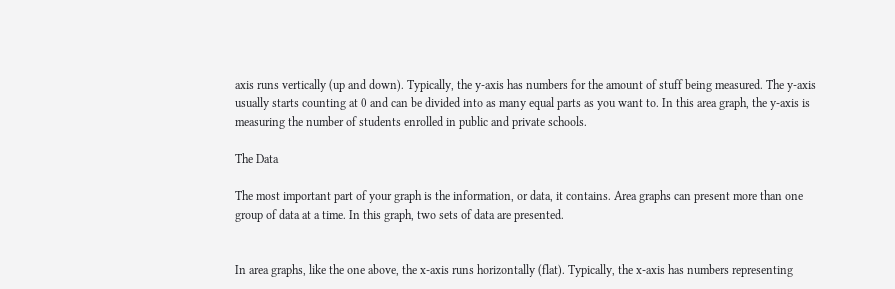axis runs vertically (up and down). Typically, the y-axis has numbers for the amount of stuff being measured. The y-axis usually starts counting at 0 and can be divided into as many equal parts as you want to. In this area graph, the y-axis is measuring the number of students enrolled in public and private schools.

The Data

The most important part of your graph is the information, or data, it contains. Area graphs can present more than one group of data at a time. In this graph, two sets of data are presented.


In area graphs, like the one above, the x-axis runs horizontally (flat). Typically, the x-axis has numbers representing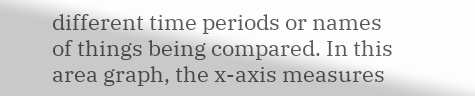different time periods or names of things being compared. In this area graph, the x-axis measures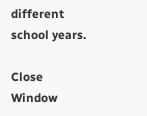different school years.

Close Window